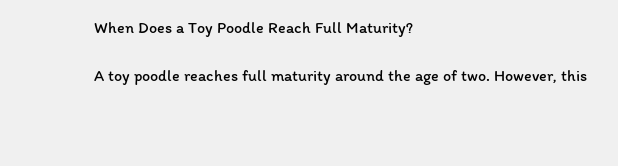When Does a Toy Poodle Reach Full Maturity?

A toy poodle reaches full maturity around the age of two. However, this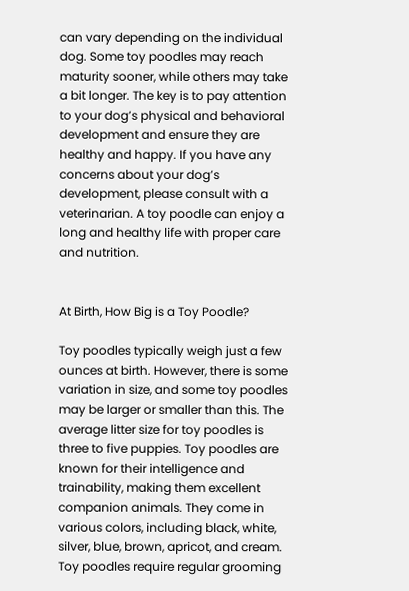can vary depending on the individual dog. Some toy poodles may reach maturity sooner, while others may take a bit longer. The key is to pay attention to your dog’s physical and behavioral development and ensure they are healthy and happy. If you have any concerns about your dog’s development, please consult with a veterinarian. A toy poodle can enjoy a long and healthy life with proper care and nutrition.


At Birth, How Big is a Toy Poodle?

Toy poodles typically weigh just a few ounces at birth. However, there is some variation in size, and some toy poodles may be larger or smaller than this. The average litter size for toy poodles is three to five puppies. Toy poodles are known for their intelligence and trainability, making them excellent companion animals. They come in various colors, including black, white, silver, blue, brown, apricot, and cream. Toy poodles require regular grooming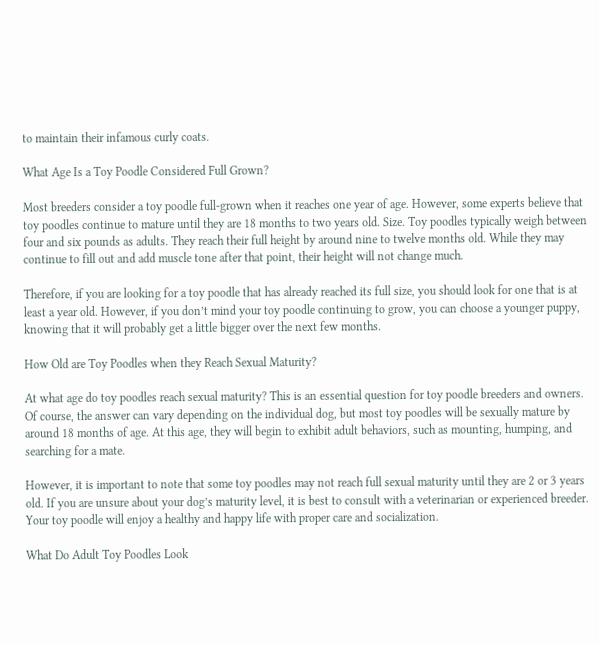to maintain their infamous curly coats.

What Age Is a Toy Poodle Considered Full Grown?

Most breeders consider a toy poodle full-grown when it reaches one year of age. However, some experts believe that toy poodles continue to mature until they are 18 months to two years old. Size. Toy poodles typically weigh between four and six pounds as adults. They reach their full height by around nine to twelve months old. While they may continue to fill out and add muscle tone after that point, their height will not change much.

Therefore, if you are looking for a toy poodle that has already reached its full size, you should look for one that is at least a year old. However, if you don’t mind your toy poodle continuing to grow, you can choose a younger puppy, knowing that it will probably get a little bigger over the next few months.

How Old are Toy Poodles when they Reach Sexual Maturity?

At what age do toy poodles reach sexual maturity? This is an essential question for toy poodle breeders and owners. Of course, the answer can vary depending on the individual dog, but most toy poodles will be sexually mature by around 18 months of age. At this age, they will begin to exhibit adult behaviors, such as mounting, humping, and searching for a mate.

However, it is important to note that some toy poodles may not reach full sexual maturity until they are 2 or 3 years old. If you are unsure about your dog’s maturity level, it is best to consult with a veterinarian or experienced breeder. Your toy poodle will enjoy a healthy and happy life with proper care and socialization.

What Do Adult Toy Poodles Look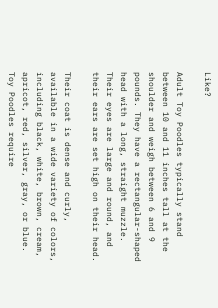Like?

Adult Toy Poodles typically stand between 10 and 11 inches tall at the shoulder and weigh between 6 and 9 pounds. They have a rectangular-shaped head with a long, straight muzzle. Their eyes are large and round, and their ears are set high on their head.

Their coat is dense and curly, available in a wide variety of colors, including black, white, brown, cream, apricot, red, silver, gray, or blue. Toy Poodles require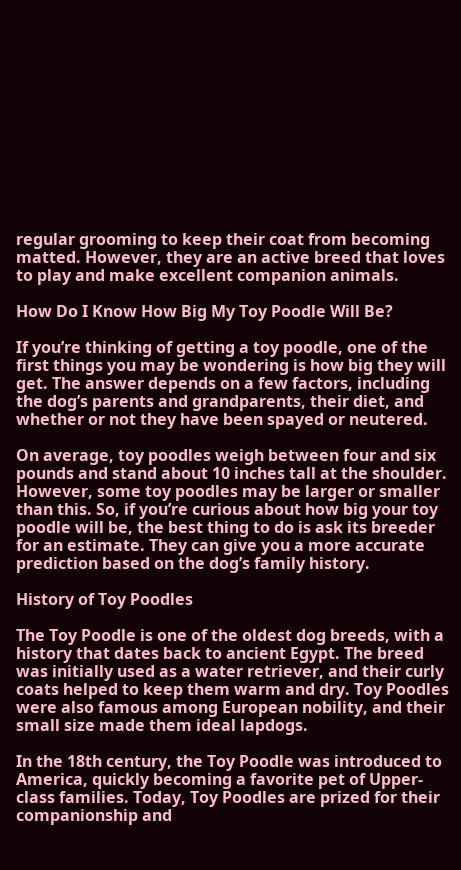regular grooming to keep their coat from becoming matted. However, they are an active breed that loves to play and make excellent companion animals.

How Do I Know How Big My Toy Poodle Will Be?

If you’re thinking of getting a toy poodle, one of the first things you may be wondering is how big they will get. The answer depends on a few factors, including the dog’s parents and grandparents, their diet, and whether or not they have been spayed or neutered.

On average, toy poodles weigh between four and six pounds and stand about 10 inches tall at the shoulder. However, some toy poodles may be larger or smaller than this. So, if you’re curious about how big your toy poodle will be, the best thing to do is ask its breeder for an estimate. They can give you a more accurate prediction based on the dog’s family history.

History of Toy Poodles

The Toy Poodle is one of the oldest dog breeds, with a history that dates back to ancient Egypt. The breed was initially used as a water retriever, and their curly coats helped to keep them warm and dry. Toy Poodles were also famous among European nobility, and their small size made them ideal lapdogs.

In the 18th century, the Toy Poodle was introduced to America, quickly becoming a favorite pet of Upper-class families. Today, Toy Poodles are prized for their companionship and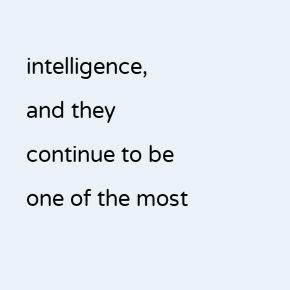intelligence, and they continue to be one of the most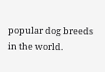popular dog breeds in the world.